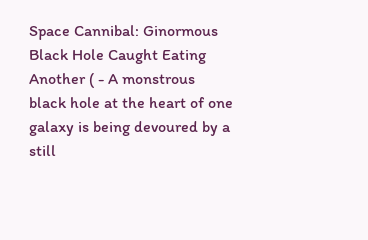Space Cannibal: Ginormous Black Hole Caught Eating Another ( - A monstrous black hole at the heart of one galaxy is being devoured by a still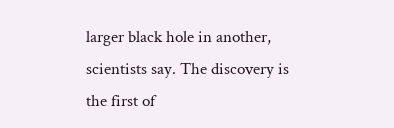larger black hole in another, scientists say. The discovery is the first of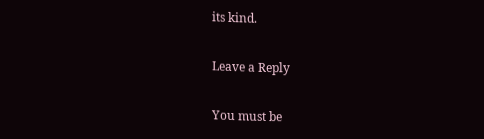its kind.

Leave a Reply

You must be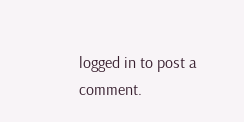logged in to post a comment.